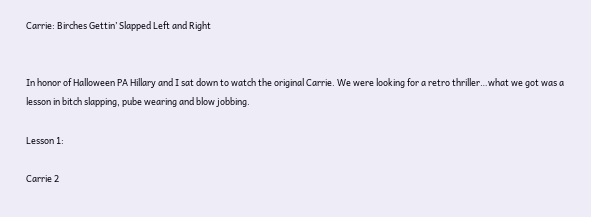Carrie: Birches Gettin’ Slapped Left and Right


In honor of Halloween PA Hillary and I sat down to watch the original Carrie. We were looking for a retro thriller…what we got was a lesson in bitch slapping, pube wearing and blow jobbing.

Lesson 1:

Carrie 2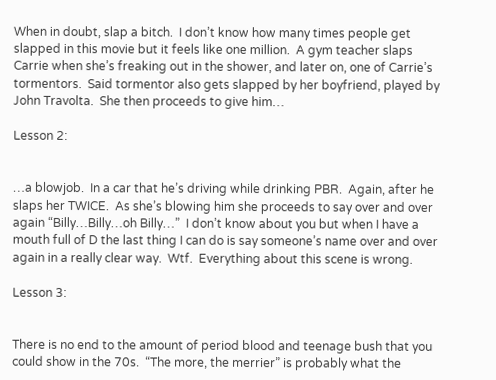When in doubt, slap a bitch.  I don’t know how many times people get slapped in this movie but it feels like one million.  A gym teacher slaps Carrie when she’s freaking out in the shower, and later on, one of Carrie’s tormentors.  Said tormentor also gets slapped by her boyfriend, played by John Travolta.  She then proceeds to give him…

Lesson 2:


…a blowjob.  In a car that he’s driving while drinking PBR.  Again, after he slaps her TWICE.  As she’s blowing him she proceeds to say over and over again “Billy…Billy…oh Billy…”  I don’t know about you but when I have a mouth full of D the last thing I can do is say someone’s name over and over again in a really clear way.  Wtf.  Everything about this scene is wrong.

Lesson 3:


There is no end to the amount of period blood and teenage bush that you could show in the 70s.  “The more, the merrier” is probably what the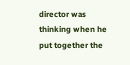director was thinking when he put together the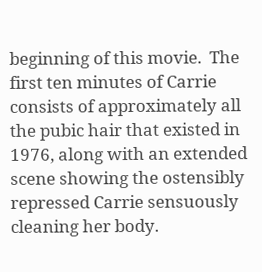beginning of this movie.  The first ten minutes of Carrie consists of approximately all the pubic hair that existed in 1976, along with an extended scene showing the ostensibly repressed Carrie sensuously cleaning her body.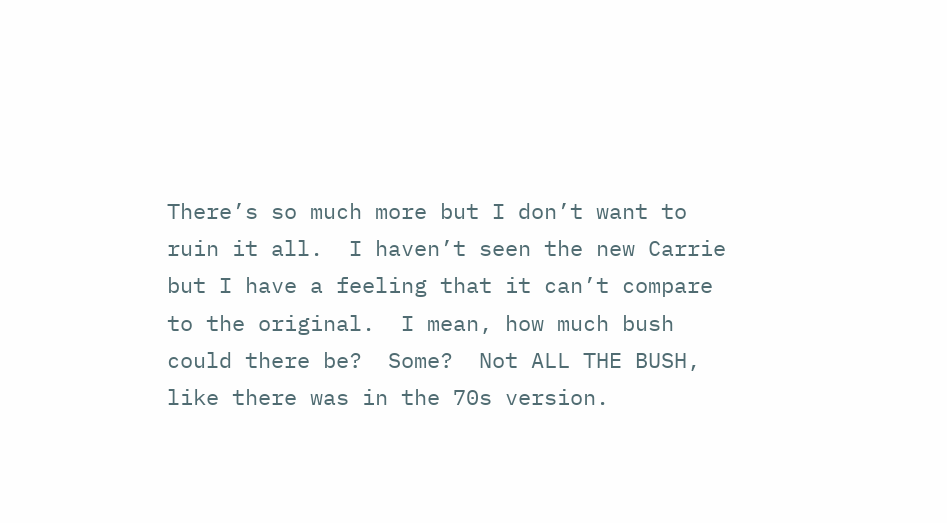There’s so much more but I don’t want to ruin it all.  I haven’t seen the new Carrie but I have a feeling that it can’t compare to the original.  I mean, how much bush could there be?  Some?  Not ALL THE BUSH, like there was in the 70s version.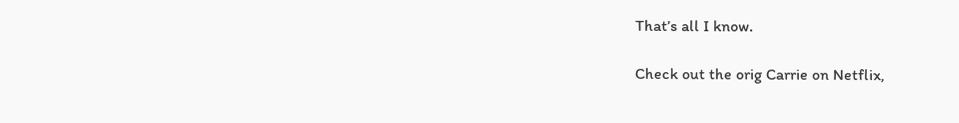That’s all I know.

Check out the orig Carrie on Netflix,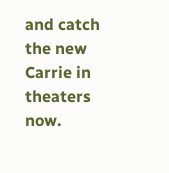and catch the new Carrie in theaters now.